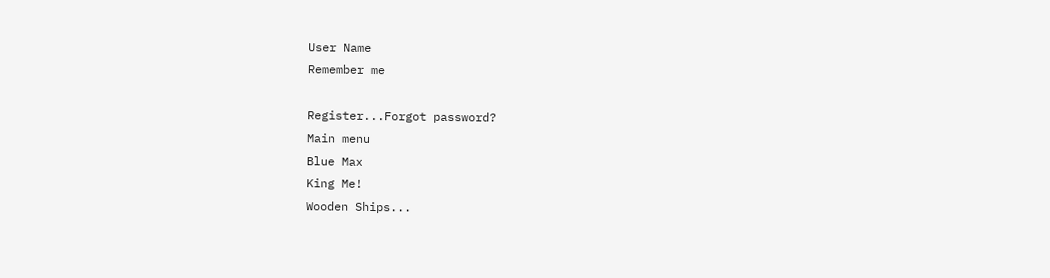User Name
Remember me

Register...Forgot password?
Main menu
Blue Max
King Me!
Wooden Ships...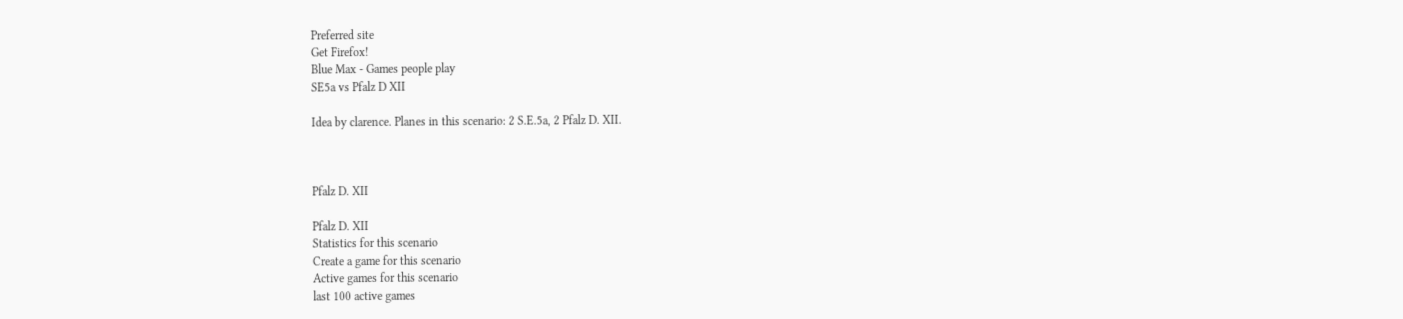Preferred site
Get Firefox!
Blue Max - Games people play
SE5a vs Pfalz D XII

Idea by clarence. Planes in this scenario: 2 S.E.5a, 2 Pfalz D. XII.



Pfalz D. XII

Pfalz D. XII
Statistics for this scenario
Create a game for this scenario
Active games for this scenario
last 100 active games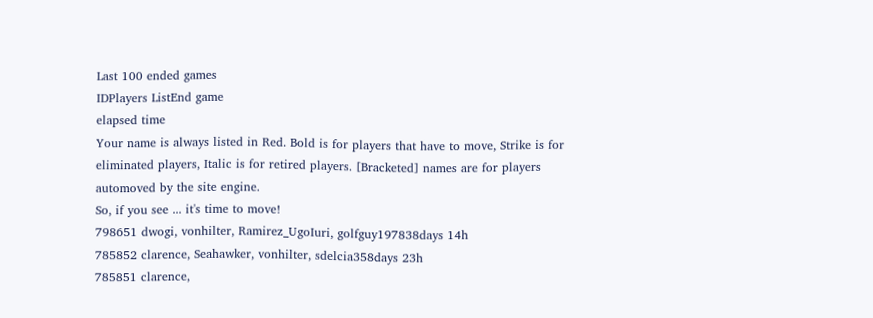Last 100 ended games
IDPlayers ListEnd game
elapsed time
Your name is always listed in Red. Bold is for players that have to move, Strike is for eliminated players, Italic is for retired players. [Bracketed] names are for players automoved by the site engine.
So, if you see ... it's time to move!
798651 dwogi, vonhilter, Ramirez_UgoIuri, golfguy197838days 14h
785852 clarence, Seahawker, vonhilter, sdelcia358days 23h
785851 clarence,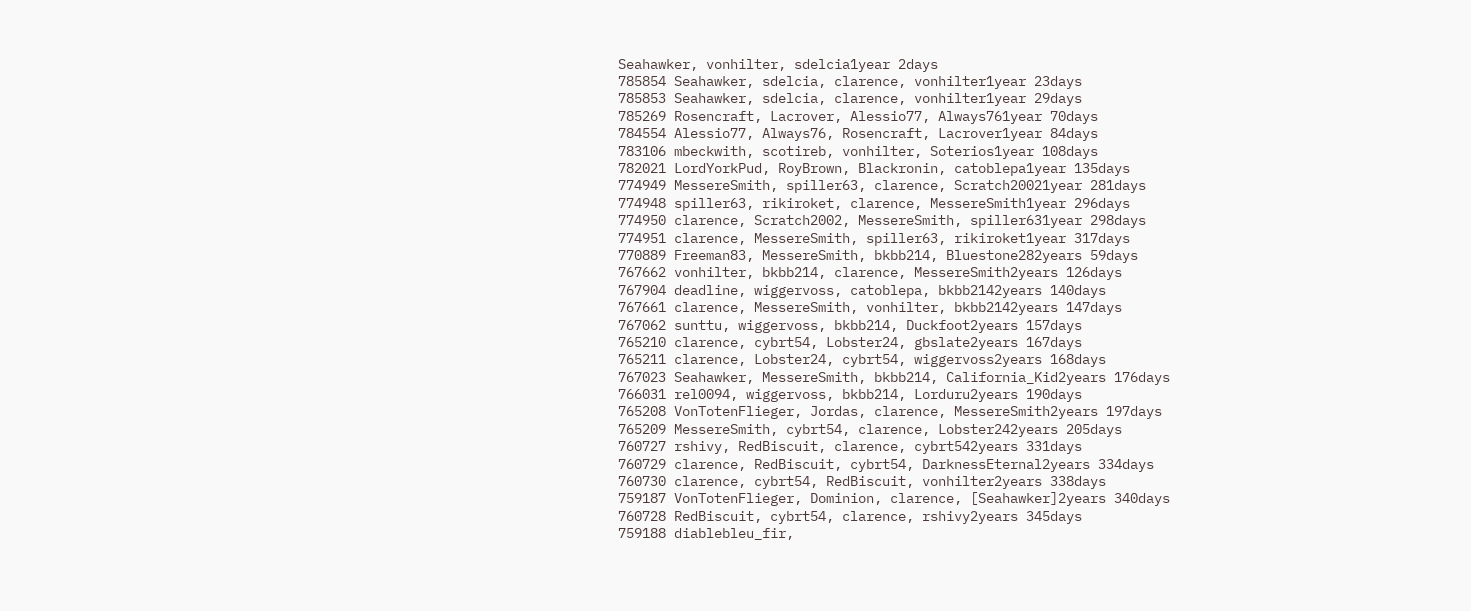Seahawker, vonhilter, sdelcia1year 2days
785854 Seahawker, sdelcia, clarence, vonhilter1year 23days
785853 Seahawker, sdelcia, clarence, vonhilter1year 29days
785269 Rosencraft, Lacrover, Alessio77, Always761year 70days
784554 Alessio77, Always76, Rosencraft, Lacrover1year 84days
783106 mbeckwith, scotireb, vonhilter, Soterios1year 108days
782021 LordYorkPud, RoyBrown, Blackronin, catoblepa1year 135days
774949 MessereSmith, spiller63, clarence, Scratch20021year 281days
774948 spiller63, rikiroket, clarence, MessereSmith1year 296days
774950 clarence, Scratch2002, MessereSmith, spiller631year 298days
774951 clarence, MessereSmith, spiller63, rikiroket1year 317days
770889 Freeman83, MessereSmith, bkbb214, Bluestone282years 59days
767662 vonhilter, bkbb214, clarence, MessereSmith2years 126days
767904 deadline, wiggervoss, catoblepa, bkbb2142years 140days
767661 clarence, MessereSmith, vonhilter, bkbb2142years 147days
767062 sunttu, wiggervoss, bkbb214, Duckfoot2years 157days
765210 clarence, cybrt54, Lobster24, gbslate2years 167days
765211 clarence, Lobster24, cybrt54, wiggervoss2years 168days
767023 Seahawker, MessereSmith, bkbb214, California_Kid2years 176days
766031 rel0094, wiggervoss, bkbb214, Lorduru2years 190days
765208 VonTotenFlieger, Jordas, clarence, MessereSmith2years 197days
765209 MessereSmith, cybrt54, clarence, Lobster242years 205days
760727 rshivy, RedBiscuit, clarence, cybrt542years 331days
760729 clarence, RedBiscuit, cybrt54, DarknessEternal2years 334days
760730 clarence, cybrt54, RedBiscuit, vonhilter2years 338days
759187 VonTotenFlieger, Dominion, clarence, [Seahawker]2years 340days
760728 RedBiscuit, cybrt54, clarence, rshivy2years 345days
759188 diablebleu_fir,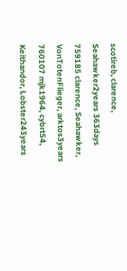scotireb, clarence, Seahawker2years 363days
759185 clarence, Seahawker, VonTotenFlieger, arktos3years
760107 mjk1964, cybrt54, Keithandor, Lobster243years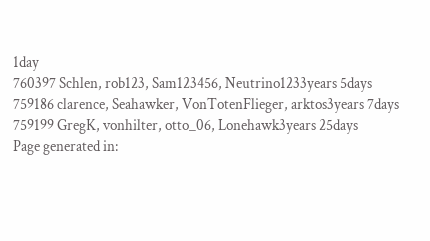1day
760397 Schlen, rob123, Sam123456, Neutrino1233years 5days
759186 clarence, Seahawker, VonTotenFlieger, arktos3years 7days
759199 GregK, vonhilter, otto_06, Lonehawk3years 25days
Page generated in: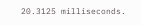20.3125 milliseconds.